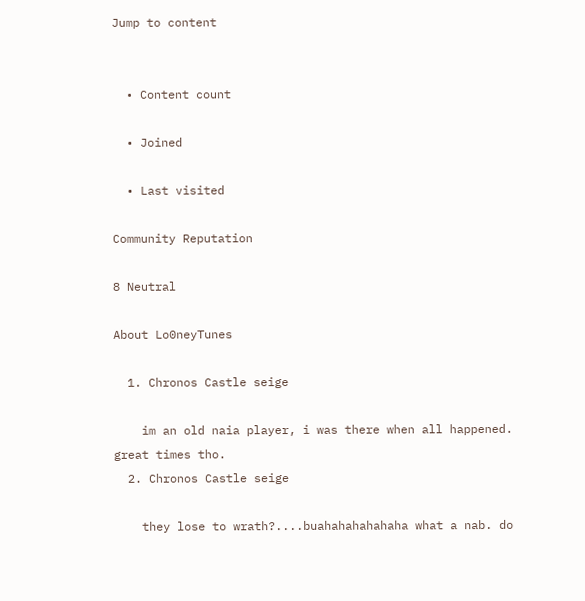Jump to content


  • Content count

  • Joined

  • Last visited

Community Reputation

8 Neutral

About Lo0neyTunes

  1. Chronos Castle seige

    im an old naia player, i was there when all happened. great times tho.
  2. Chronos Castle seige

    they lose to wrath?....buahahahahahaha what a nab. do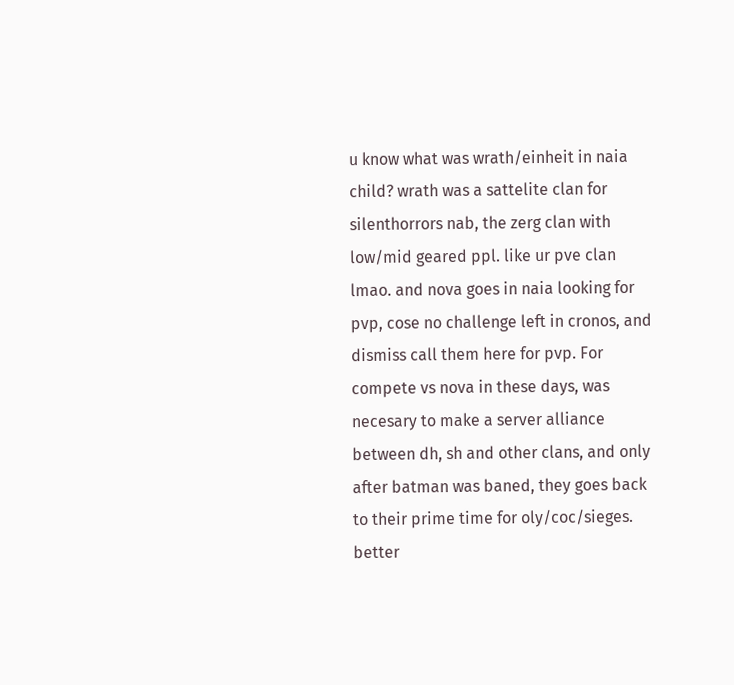u know what was wrath/einheit in naia child? wrath was a sattelite clan for silenthorrors nab, the zerg clan with low/mid geared ppl. like ur pve clan lmao. and nova goes in naia looking for pvp, cose no challenge left in cronos, and dismiss call them here for pvp. For compete vs nova in these days, was necesary to make a server alliance between dh, sh and other clans, and only after batman was baned, they goes back to their prime time for oly/coc/sieges. better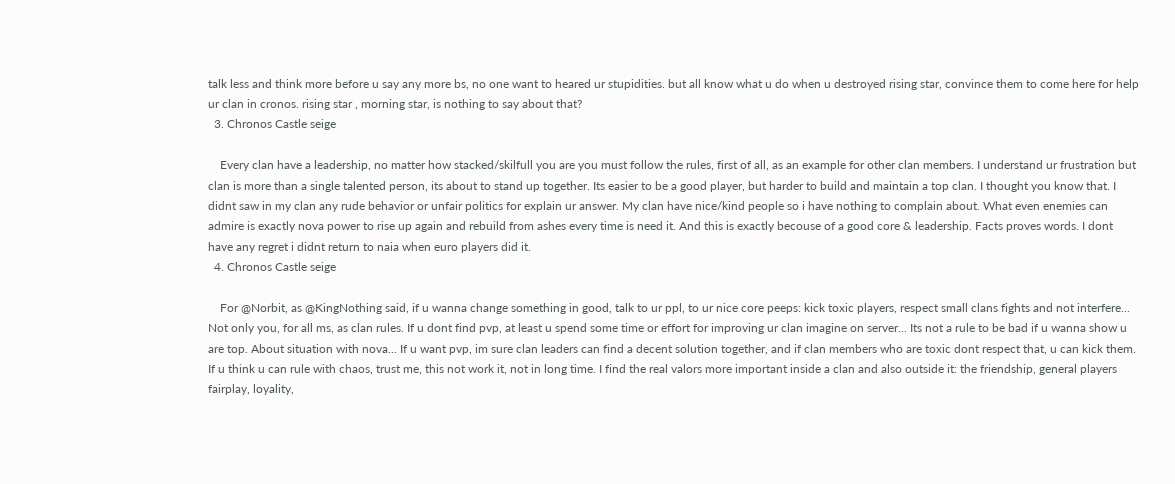talk less and think more before u say any more bs, no one want to heared ur stupidities. but all know what u do when u destroyed rising star, convince them to come here for help ur clan in cronos. rising star , morning star, is nothing to say about that?
  3. Chronos Castle seige

    Every clan have a leadership, no matter how stacked/skilfull you are you must follow the rules, first of all, as an example for other clan members. I understand ur frustration but clan is more than a single talented person, its about to stand up together. Its easier to be a good player, but harder to build and maintain a top clan. I thought you know that. I didnt saw in my clan any rude behavior or unfair politics for explain ur answer. My clan have nice/kind people so i have nothing to complain about. What even enemies can admire is exactly nova power to rise up again and rebuild from ashes every time is need it. And this is exactly becouse of a good core & leadership. Facts proves words. I dont have any regret i didnt return to naia when euro players did it.
  4. Chronos Castle seige

    For @Norbit, as @KingNothing said, if u wanna change something in good, talk to ur ppl, to ur nice core peeps: kick toxic players, respect small clans fights and not interfere... Not only you, for all ms, as clan rules. If u dont find pvp, at least u spend some time or effort for improving ur clan imagine on server... Its not a rule to be bad if u wanna show u are top. About situation with nova... If u want pvp, im sure clan leaders can find a decent solution together, and if clan members who are toxic dont respect that, u can kick them. If u think u can rule with chaos, trust me, this not work it, not in long time. I find the real valors more important inside a clan and also outside it: the friendship, general players fairplay, loyality,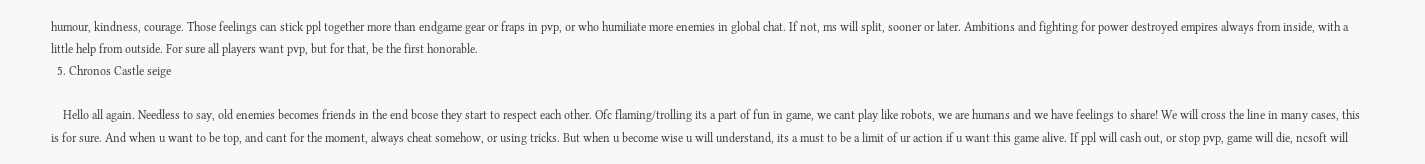humour, kindness, courage. Those feelings can stick ppl together more than endgame gear or fraps in pvp, or who humiliate more enemies in global chat. If not, ms will split, sooner or later. Ambitions and fighting for power destroyed empires always from inside, with a little help from outside. For sure all players want pvp, but for that, be the first honorable.
  5. Chronos Castle seige

    Hello all again. Needless to say, old enemies becomes friends in the end bcose they start to respect each other. Ofc flaming/trolling its a part of fun in game, we cant play like robots, we are humans and we have feelings to share! We will cross the line in many cases, this is for sure. And when u want to be top, and cant for the moment, always cheat somehow, or using tricks. But when u become wise u will understand, its a must to be a limit of ur action if u want this game alive. If ppl will cash out, or stop pvp, game will die, ncsoft will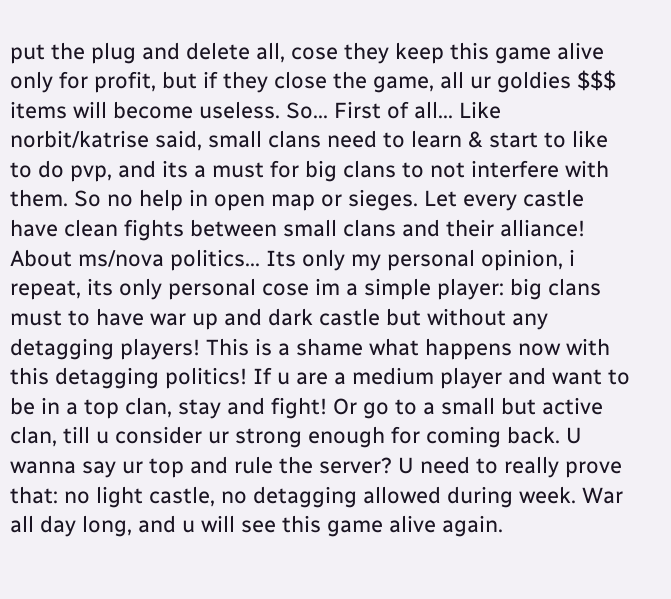put the plug and delete all, cose they keep this game alive only for profit, but if they close the game, all ur goldies $$$ items will become useless. So... First of all... Like norbit/katrise said, small clans need to learn & start to like to do pvp, and its a must for big clans to not interfere with them. So no help in open map or sieges. Let every castle have clean fights between small clans and their alliance! About ms/nova politics... Its only my personal opinion, i repeat, its only personal cose im a simple player: big clans must to have war up and dark castle but without any detagging players! This is a shame what happens now with this detagging politics! If u are a medium player and want to be in a top clan, stay and fight! Or go to a small but active clan, till u consider ur strong enough for coming back. U wanna say ur top and rule the server? U need to really prove that: no light castle, no detagging allowed during week. War all day long, and u will see this game alive again.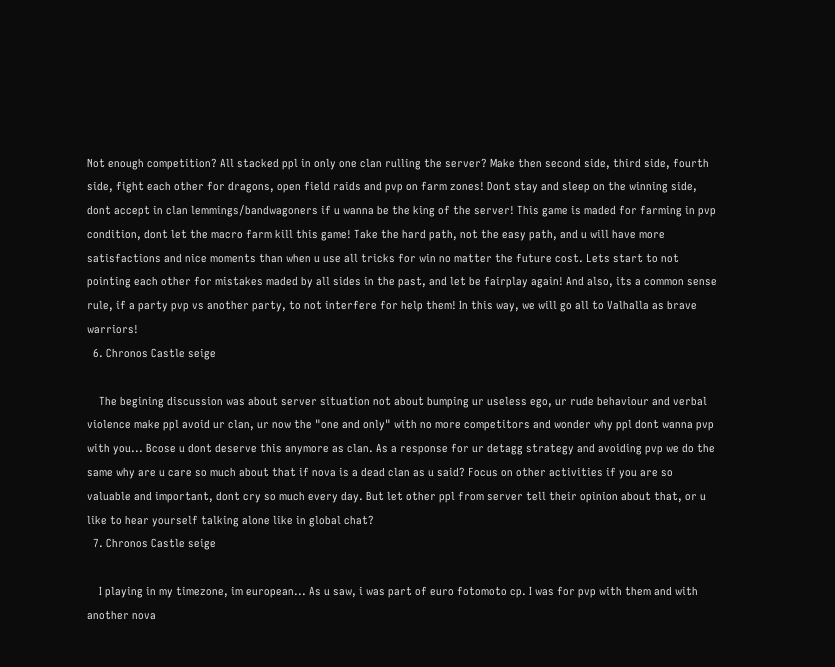Not enough competition? All stacked ppl in only one clan rulling the server? Make then second side, third side, fourth side, fight each other for dragons, open field raids and pvp on farm zones! Dont stay and sleep on the winning side, dont accept in clan lemmings/bandwagoners if u wanna be the king of the server! This game is maded for farming in pvp condition, dont let the macro farm kill this game! Take the hard path, not the easy path, and u will have more satisfactions and nice moments than when u use all tricks for win no matter the future cost. Lets start to not pointing each other for mistakes maded by all sides in the past, and let be fairplay again! And also, its a common sense rule, if a party pvp vs another party, to not interfere for help them! In this way, we will go all to Valhalla as brave warriors!
  6. Chronos Castle seige

    The begining discussion was about server situation not about bumping ur useless ego, ur rude behaviour and verbal violence make ppl avoid ur clan, ur now the "one and only" with no more competitors and wonder why ppl dont wanna pvp with you... Bcose u dont deserve this anymore as clan. As a response for ur detagg strategy and avoiding pvp we do the same why are u care so much about that if nova is a dead clan as u said? Focus on other activities if you are so valuable and important, dont cry so much every day. But let other ppl from server tell their opinion about that, or u like to hear yourself talking alone like in global chat?
  7. Chronos Castle seige

    I playing in my timezone, im european... As u saw, i was part of euro fotomoto cp. I was for pvp with them and with another nova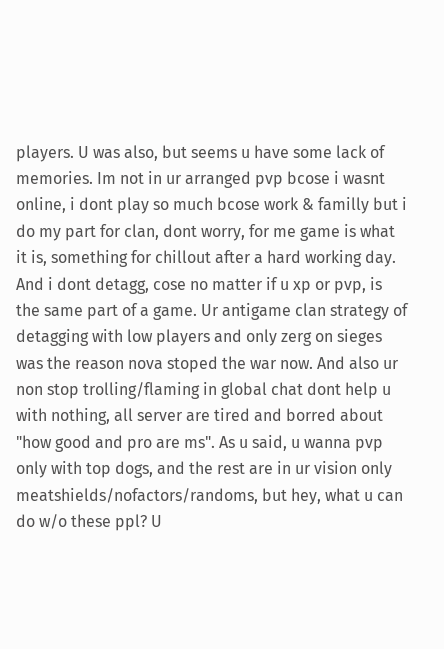players. U was also, but seems u have some lack of memories. Im not in ur arranged pvp bcose i wasnt online, i dont play so much bcose work & familly but i do my part for clan, dont worry, for me game is what it is, something for chillout after a hard working day. And i dont detagg, cose no matter if u xp or pvp, is the same part of a game. Ur antigame clan strategy of detagging with low players and only zerg on sieges was the reason nova stoped the war now. And also ur non stop trolling/flaming in global chat dont help u with nothing, all server are tired and borred about "how good and pro are ms". As u said, u wanna pvp only with top dogs, and the rest are in ur vision only meatshields/nofactors/randoms, but hey, what u can do w/o these ppl? U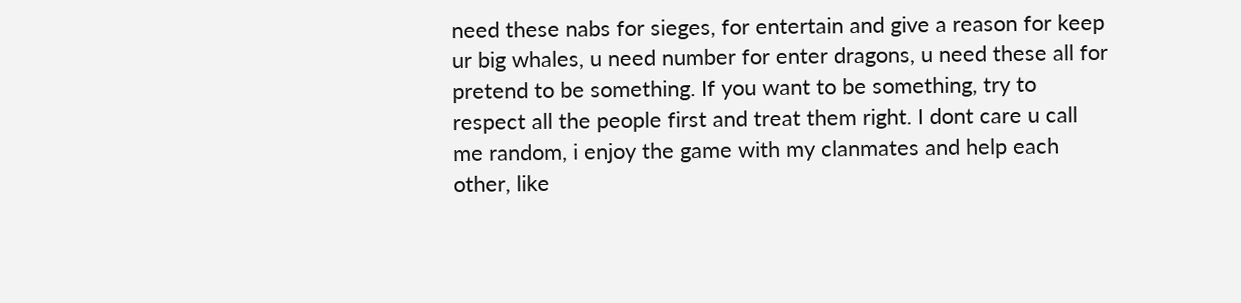need these nabs for sieges, for entertain and give a reason for keep ur big whales, u need number for enter dragons, u need these all for pretend to be something. If you want to be something, try to respect all the people first and treat them right. I dont care u call me random, i enjoy the game with my clanmates and help each other, like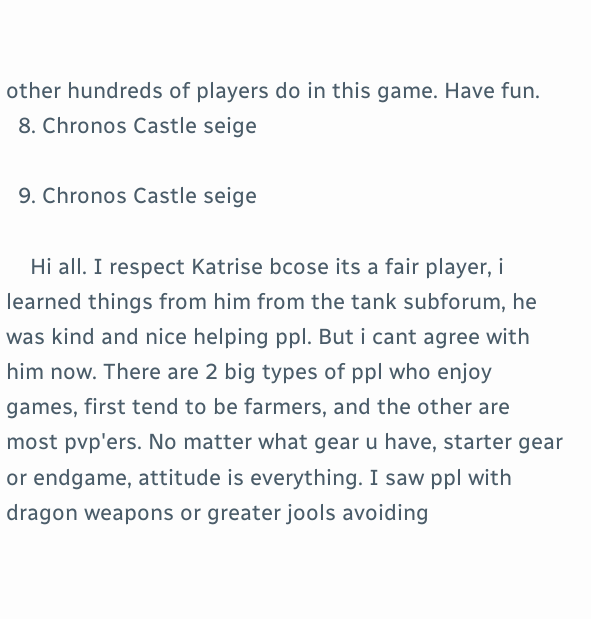other hundreds of players do in this game. Have fun.
  8. Chronos Castle seige

  9. Chronos Castle seige

    Hi all. I respect Katrise bcose its a fair player, i learned things from him from the tank subforum, he was kind and nice helping ppl. But i cant agree with him now. There are 2 big types of ppl who enjoy games, first tend to be farmers, and the other are most pvp'ers. No matter what gear u have, starter gear or endgame, attitude is everything. I saw ppl with dragon weapons or greater jools avoiding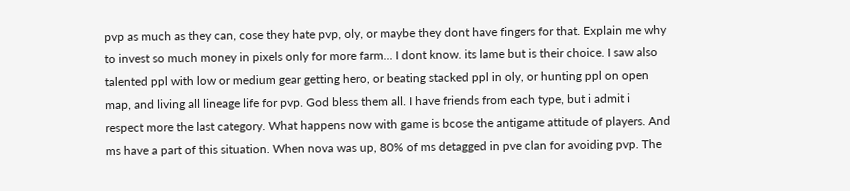pvp as much as they can, cose they hate pvp, oly, or maybe they dont have fingers for that. Explain me why to invest so much money in pixels only for more farm... I dont know. its lame but is their choice. I saw also talented ppl with low or medium gear getting hero, or beating stacked ppl in oly, or hunting ppl on open map, and living all lineage life for pvp. God bless them all. I have friends from each type, but i admit i respect more the last category. What happens now with game is bcose the antigame attitude of players. And ms have a part of this situation. When nova was up, 80% of ms detagged in pve clan for avoiding pvp. The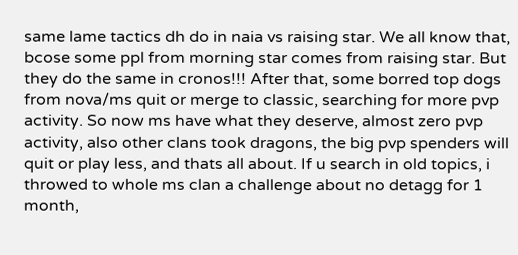same lame tactics dh do in naia vs raising star. We all know that, bcose some ppl from morning star comes from raising star. But they do the same in cronos!!! After that, some borred top dogs from nova/ms quit or merge to classic, searching for more pvp activity. So now ms have what they deserve, almost zero pvp activity, also other clans took dragons, the big pvp spenders will quit or play less, and thats all about. If u search in old topics, i throwed to whole ms clan a challenge about no detagg for 1 month,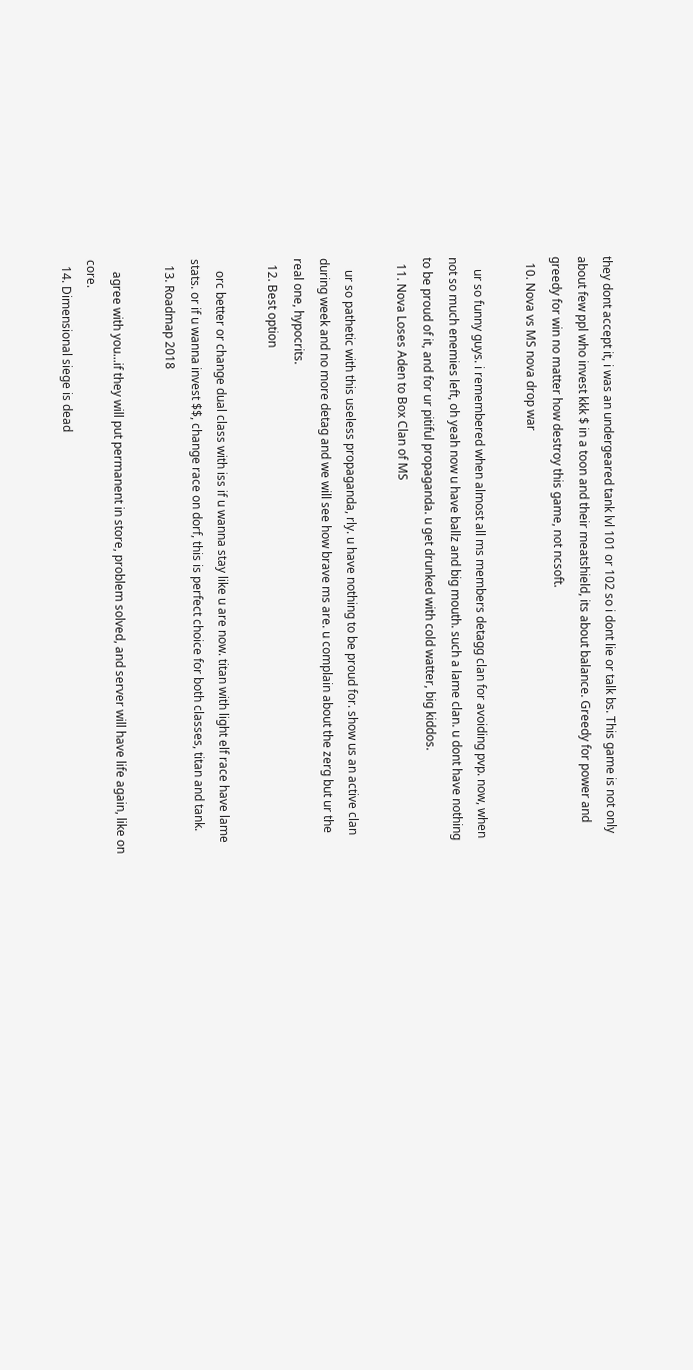they dont accept it, i was an undergeared tank lvl 101 or 102 so i dont lie or talk bs. This game is not only about few ppl who invest kkk $ in a toon and their meatshield, its about balance. Greedy for power and greedy for win no matter how destroy this game, not ncsoft.
  10. Nova vs MS nova drop war

    ur so funny guys. i remembered when almost all ms members detagg clan for avoiding pvp. now, when not so much enemies left, oh yeah now u have ballz and big mouth. such a lame clan. u dont have nothing to be proud of it, and for ur pitiful propaganda. u get drunked with cold watter, big kiddos.
  11. Nova Loses Aden to Box Clan of MS

    ur so pathetic with this useless propaganda, rly. u have nothing to be proud for. show us an active clan during week and no more detag and we will see how brave ms are. u complain about the zerg but ur the real one, hypocrits.
  12. Best option

    orc better or change dual class with iss if u wanna stay like u are now. titan with light elf race have lame stats. or if u wanna invest $$, change race on dorf, this is perfect choice for both classes, titan and tank.
  13. Roadmap 2018

    agree with you...if they will put permanent in store, problem solved, and server will have life again, like on core.
  14. Dimensional siege is dead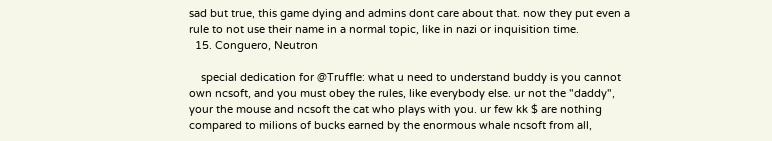sad but true, this game dying and admins dont care about that. now they put even a rule to not use their name in a normal topic, like in nazi or inquisition time.
  15. Conguero, Neutron

    special dedication for @Truffle: what u need to understand buddy is you cannot own ncsoft, and you must obey the rules, like everybody else. ur not the "daddy", your the mouse and ncsoft the cat who plays with you. ur few kk $ are nothing compared to milions of bucks earned by the enormous whale ncsoft from all,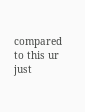compared to this ur just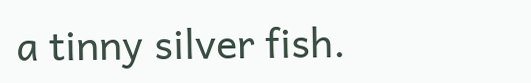a tinny silver fish.